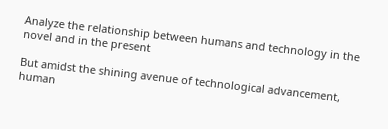Analyze the relationship between humans and technology in the novel and in the present

But amidst the shining avenue of technological advancement, human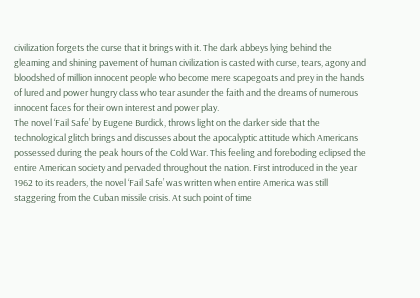civilization forgets the curse that it brings with it. The dark abbeys lying behind the gleaming and shining pavement of human civilization is casted with curse, tears, agony and bloodshed of million innocent people who become mere scapegoats and prey in the hands of lured and power hungry class who tear asunder the faith and the dreams of numerous innocent faces for their own interest and power play.
The novel ‘Fail Safe’ by Eugene Burdick, throws light on the darker side that the technological glitch brings and discusses about the apocalyptic attitude which Americans possessed during the peak hours of the Cold War. This feeling and foreboding eclipsed the entire American society and pervaded throughout the nation. First introduced in the year 1962 to its readers, the novel ‘Fail Safe’ was written when entire America was still staggering from the Cuban missile crisis. At such point of time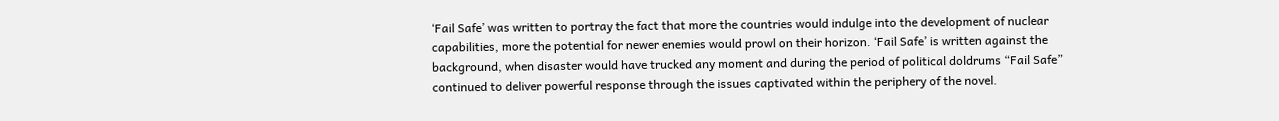‘Fail Safe’ was written to portray the fact that more the countries would indulge into the development of nuclear capabilities, more the potential for newer enemies would prowl on their horizon. ‘Fail Safe’ is written against the background, when disaster would have trucked any moment and during the period of political doldrums “Fail Safe” continued to deliver powerful response through the issues captivated within the periphery of the novel.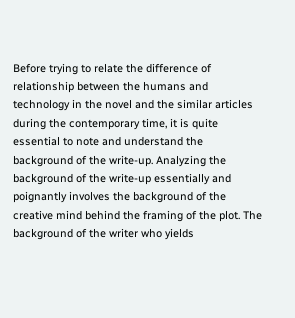Before trying to relate the difference of relationship between the humans and technology in the novel and the similar articles during the contemporary time, it is quite essential to note and understand the background of the write-up. Analyzing the background of the write-up essentially and poignantly involves the background of the creative mind behind the framing of the plot. The background of the writer who yields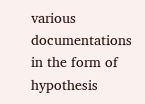various documentations in the form of hypothesis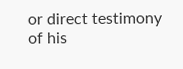or direct testimony of his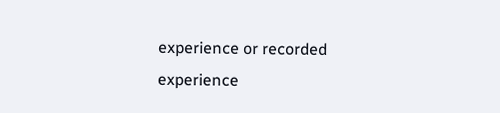experience or recorded experience